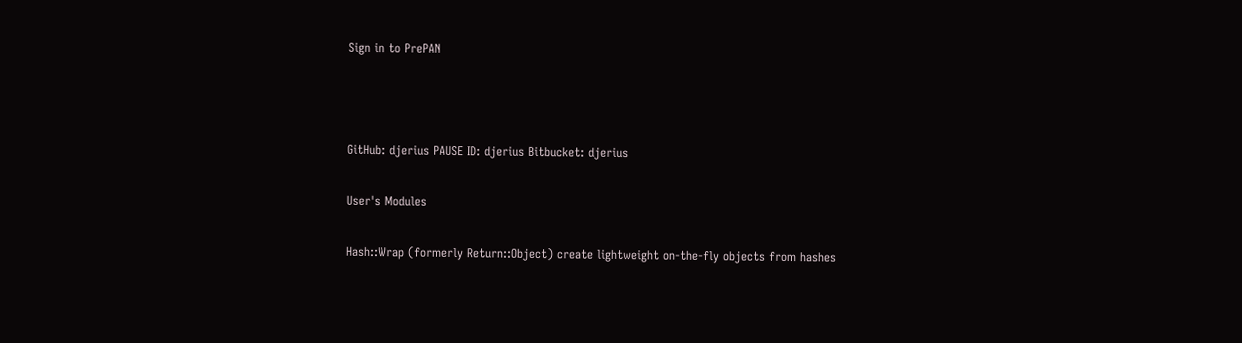Sign in to PrePAN



GitHub: djerius PAUSE ID: djerius Bitbucket: djerius

User's Modules

Hash::Wrap (formerly Return::Object) create lightweight on-the-fly objects from hashes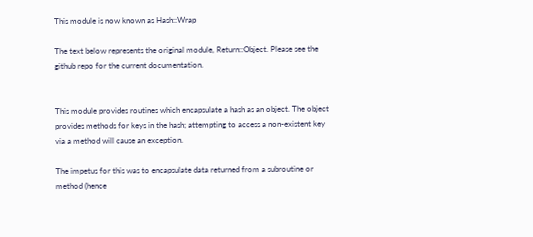This module is now known as Hash::Wrap

The text below represents the original module, Return::Object. Please see the github repo for the current documentation.


This module provides routines which encapsulate a hash as an object. The object provides methods for keys in the hash; attempting to access a non-existent key via a method will cause an exception.

The impetus for this was to encapsulate data returned from a subroutine or method (hence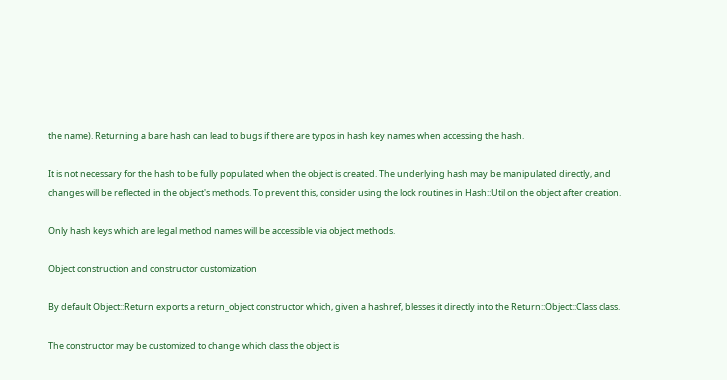the name). Returning a bare hash can lead to bugs if there are typos in hash key names when accessing the hash.

It is not necessary for the hash to be fully populated when the object is created. The underlying hash may be manipulated directly, and changes will be reflected in the object's methods. To prevent this, consider using the lock routines in Hash::Util on the object after creation.

Only hash keys which are legal method names will be accessible via object methods.

Object construction and constructor customization

By default Object::Return exports a return_object constructor which, given a hashref, blesses it directly into the Return::Object::Class class.

The constructor may be customized to change which class the object is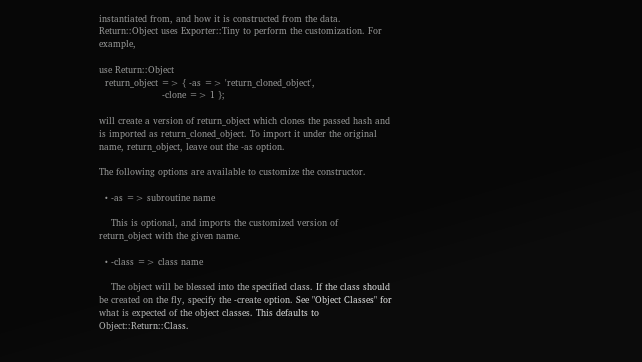instantiated from, and how it is constructed from the data. Return::Object uses Exporter::Tiny to perform the customization. For example,

use Return::Object
  return_object => { -as => 'return_cloned_object',
                     -clone => 1 };

will create a version of return_object which clones the passed hash and is imported as return_cloned_object. To import it under the original name, return_object, leave out the -as option.

The following options are available to customize the constructor.

  • -as => subroutine name

    This is optional, and imports the customized version of return_object with the given name.

  • -class => class name

    The object will be blessed into the specified class. If the class should be created on the fly, specify the -create option. See "Object Classes" for what is expected of the object classes. This defaults to Object::Return::Class.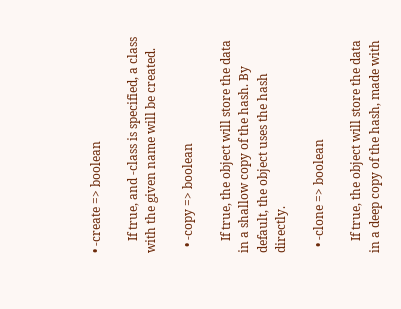• -create => boolean

    If true, and -class is specified, a class with the given name will be created.

  • -copy => boolean

    If true, the object will store the data in a shallow copy of the hash. By default, the object uses the hash directly.

  • -clone => boolean

    If true, the object will store the data in a deep copy of the hash, made with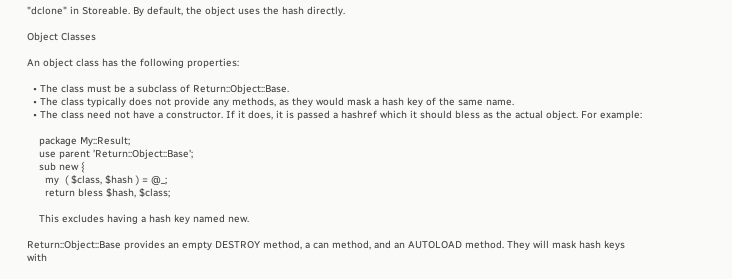"dclone" in Storeable. By default, the object uses the hash directly.

Object Classes

An object class has the following properties:

  • The class must be a subclass of Return::Object::Base.
  • The class typically does not provide any methods, as they would mask a hash key of the same name.
  • The class need not have a constructor. If it does, it is passed a hashref which it should bless as the actual object. For example:

    package My::Result;
    use parent 'Return::Object::Base';
    sub new {
      my  ( $class, $hash ) = @_;
      return bless $hash, $class;

    This excludes having a hash key named new.

Return::Object::Base provides an empty DESTROY method, a can method, and an AUTOLOAD method. They will mask hash keys with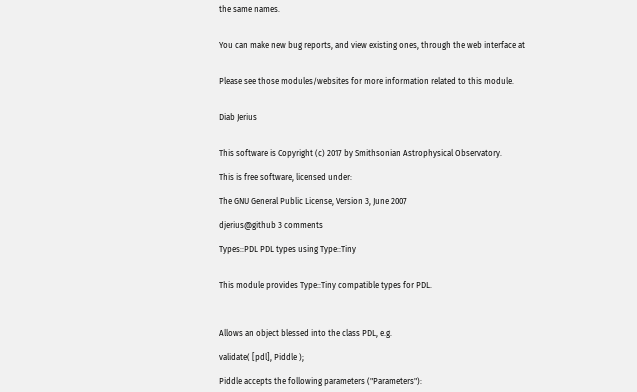the same names.


You can make new bug reports, and view existing ones, through the web interface at


Please see those modules/websites for more information related to this module.


Diab Jerius


This software is Copyright (c) 2017 by Smithsonian Astrophysical Observatory.

This is free software, licensed under:

The GNU General Public License, Version 3, June 2007

djerius@github 3 comments

Types::PDL PDL types using Type::Tiny


This module provides Type::Tiny compatible types for PDL.



Allows an object blessed into the class PDL, e.g.

validate( [pdl], Piddle );

Piddle accepts the following parameters ("Parameters"):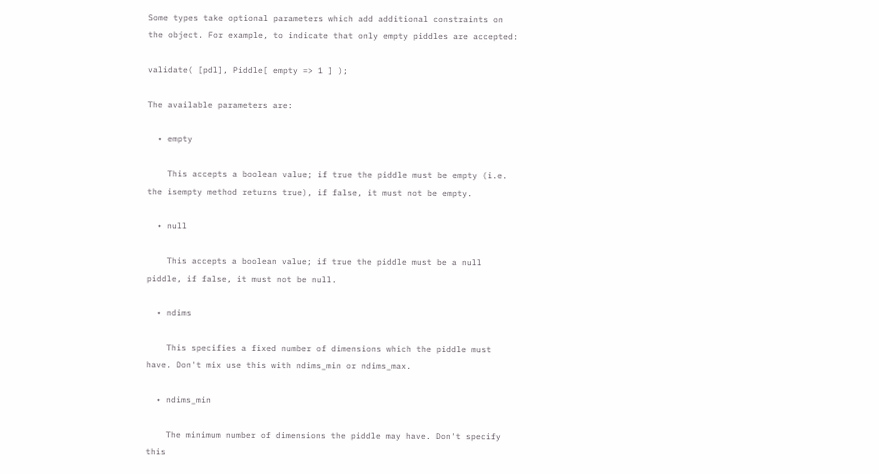Some types take optional parameters which add additional constraints on the object. For example, to indicate that only empty piddles are accepted:

validate( [pdl], Piddle[ empty => 1 ] );

The available parameters are:

  • empty

    This accepts a boolean value; if true the piddle must be empty (i.e. the isempty method returns true), if false, it must not be empty.

  • null

    This accepts a boolean value; if true the piddle must be a null piddle, if false, it must not be null.

  • ndims

    This specifies a fixed number of dimensions which the piddle must have. Don't mix use this with ndims_min or ndims_max.

  • ndims_min

    The minimum number of dimensions the piddle may have. Don't specify this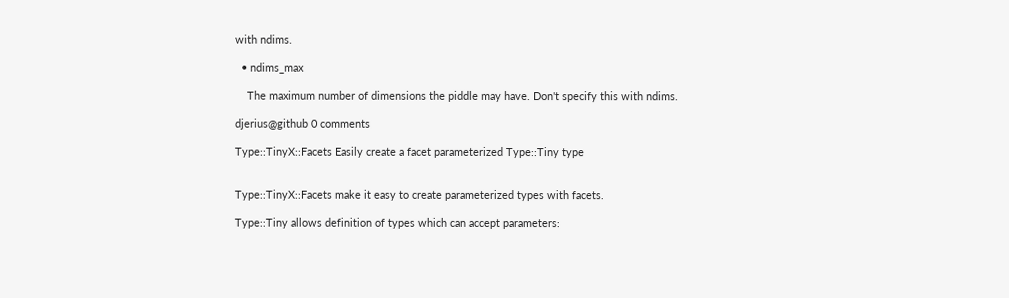with ndims.

  • ndims_max

    The maximum number of dimensions the piddle may have. Don't specify this with ndims.

djerius@github 0 comments

Type::TinyX::Facets Easily create a facet parameterized Type::Tiny type


Type::TinyX::Facets make it easy to create parameterized types with facets.

Type::Tiny allows definition of types which can accept parameters: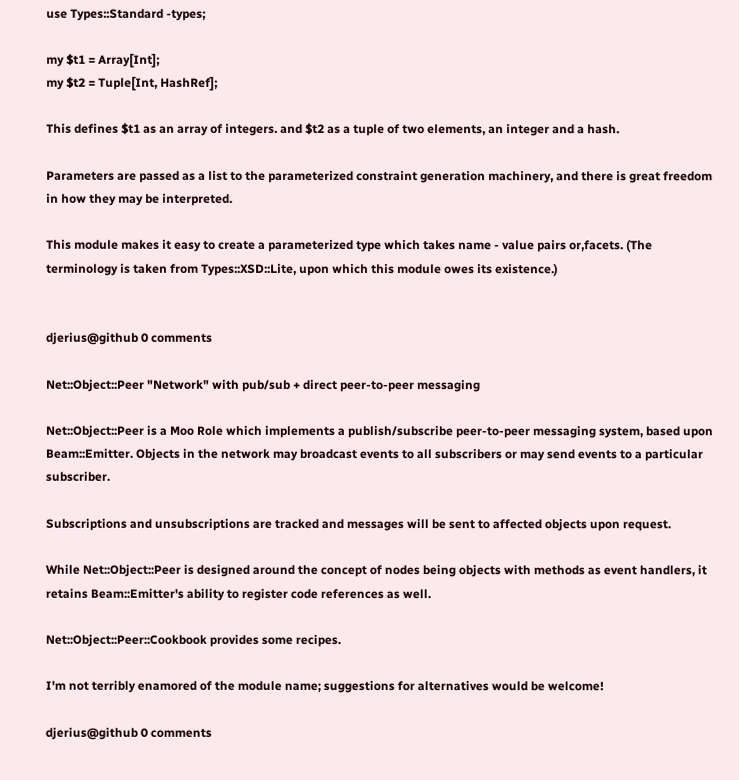use Types::Standard -types;

my $t1 = Array[Int];
my $t2 = Tuple[Int, HashRef];

This defines $t1 as an array of integers. and $t2 as a tuple of two elements, an integer and a hash.

Parameters are passed as a list to the parameterized constraint generation machinery, and there is great freedom in how they may be interpreted.

This module makes it easy to create a parameterized type which takes name - value pairs or,facets. (The terminology is taken from Types::XSD::Lite, upon which this module owes its existence.)


djerius@github 0 comments

Net::Object::Peer "Network" with pub/sub + direct peer-to-peer messaging

Net::Object::Peer is a Moo Role which implements a publish/subscribe peer-to-peer messaging system, based upon Beam::Emitter. Objects in the network may broadcast events to all subscribers or may send events to a particular subscriber.

Subscriptions and unsubscriptions are tracked and messages will be sent to affected objects upon request.

While Net::Object::Peer is designed around the concept of nodes being objects with methods as event handlers, it retains Beam::Emitter's ability to register code references as well.

Net::Object::Peer::Cookbook provides some recipes.

I'm not terribly enamored of the module name; suggestions for alternatives would be welcome!

djerius@github 0 comments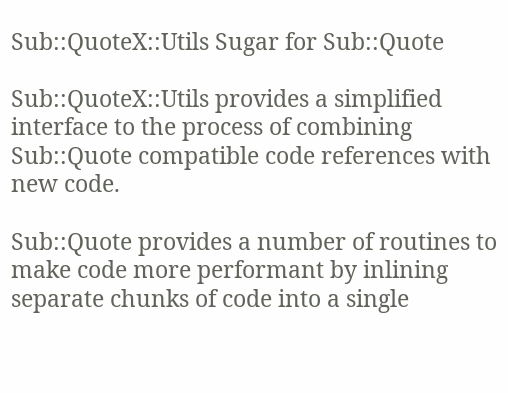Sub::QuoteX::Utils Sugar for Sub::Quote

Sub::QuoteX::Utils provides a simplified interface to the process of combining Sub::Quote compatible code references with new code.

Sub::Quote provides a number of routines to make code more performant by inlining separate chunks of code into a single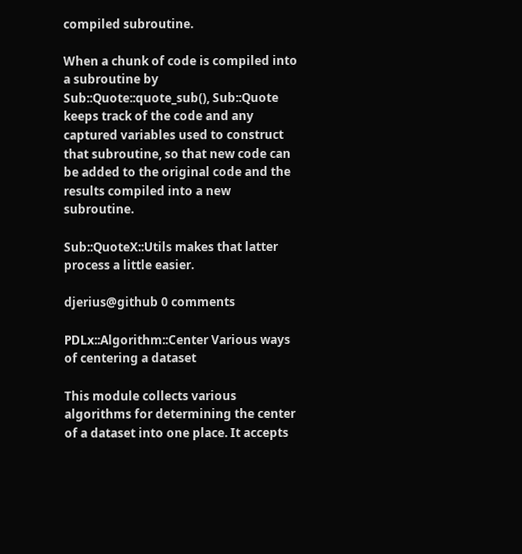compiled subroutine.

When a chunk of code is compiled into a subroutine by Sub::Quote::quote_sub(), Sub::Quote keeps track of the code and any captured variables used to construct that subroutine, so that new code can be added to the original code and the results compiled into a new subroutine.

Sub::QuoteX::Utils makes that latter process a little easier.

djerius@github 0 comments

PDLx::Algorithm::Center Various ways of centering a dataset

This module collects various algorithms for determining the center of a dataset into one place. It accepts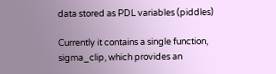data stored as PDL variables (piddles)

Currently it contains a single function, sigma_clip, which provides an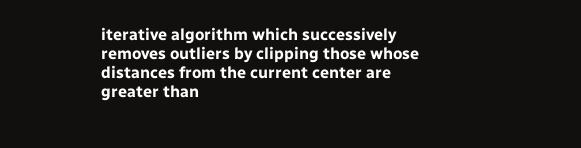iterative algorithm which successively removes outliers by clipping those whose distances from the current center are greater than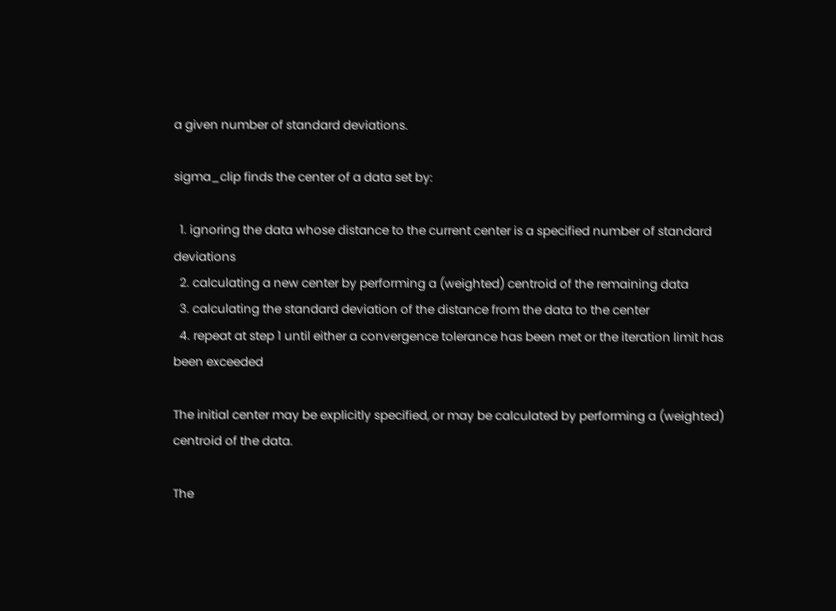a given number of standard deviations.

sigma_clip finds the center of a data set by:

  1. ignoring the data whose distance to the current center is a specified number of standard deviations
  2. calculating a new center by performing a (weighted) centroid of the remaining data
  3. calculating the standard deviation of the distance from the data to the center
  4. repeat at step 1 until either a convergence tolerance has been met or the iteration limit has been exceeded

The initial center may be explicitly specified, or may be calculated by performing a (weighted) centroid of the data.

The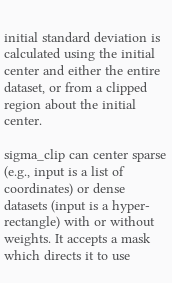initial standard deviation is calculated using the initial center and either the entire dataset, or from a clipped region about the initial center.

sigma_clip can center sparse (e.g., input is a list of coordinates) or dense datasets (input is a hyper-rectangle) with or without weights. It accepts a mask which directs it to use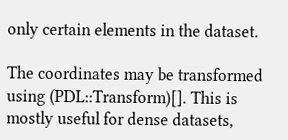only certain elements in the dataset.

The coordinates may be transformed using (PDL::Transform)[]. This is mostly useful for dense datasets,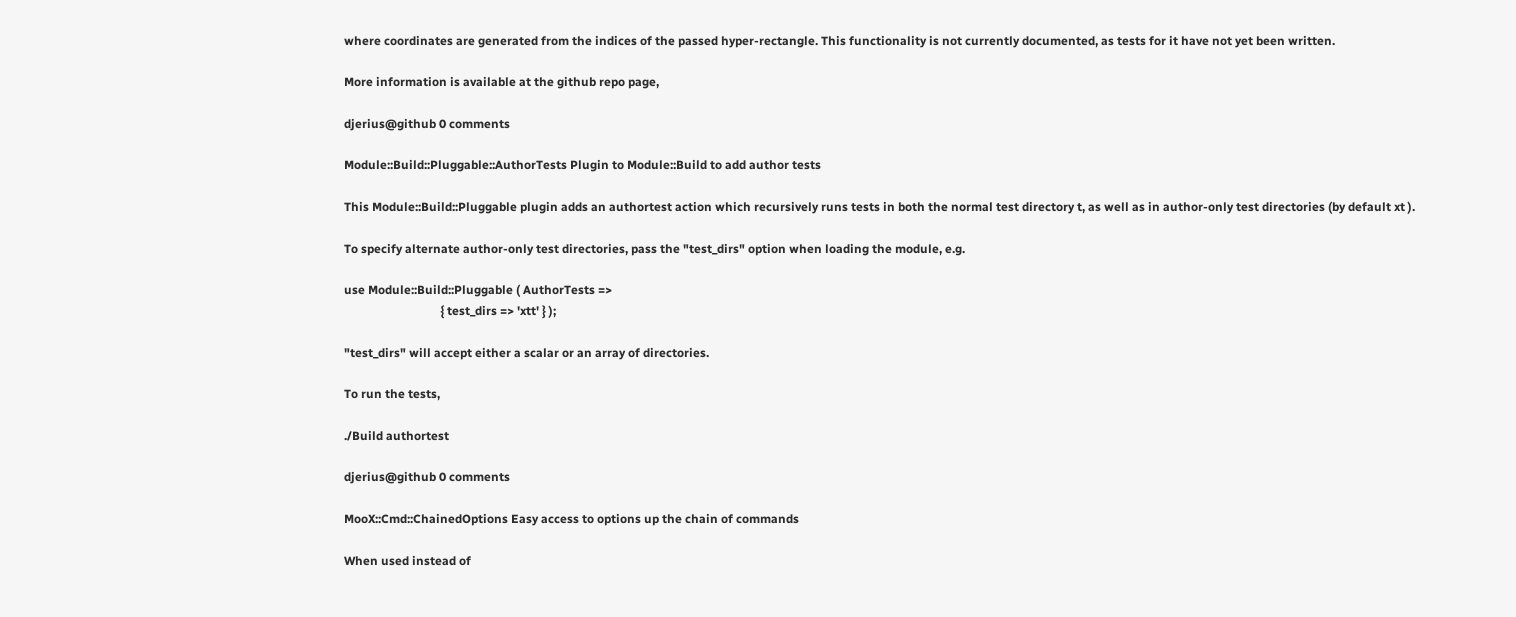where coordinates are generated from the indices of the passed hyper-rectangle. This functionality is not currently documented, as tests for it have not yet been written.

More information is available at the github repo page,

djerius@github 0 comments

Module::Build::Pluggable::AuthorTests Plugin to Module::Build to add author tests

This Module::Build::Pluggable plugin adds an authortest action which recursively runs tests in both the normal test directory t, as well as in author-only test directories (by default xt ).

To specify alternate author-only test directories, pass the "test_dirs" option when loading the module, e.g.

use Module::Build::Pluggable ( AuthorTests =>
                                { test_dirs => 'xtt' } );

"test_dirs" will accept either a scalar or an array of directories.

To run the tests,

./Build authortest

djerius@github 0 comments

MooX::Cmd::ChainedOptions Easy access to options up the chain of commands

When used instead of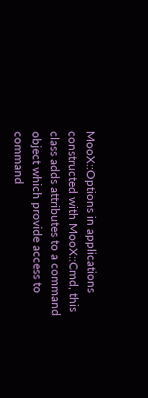MooX::Options in applications constructed with MooX::Cmd, this class adds attributes to a command object which provide access to command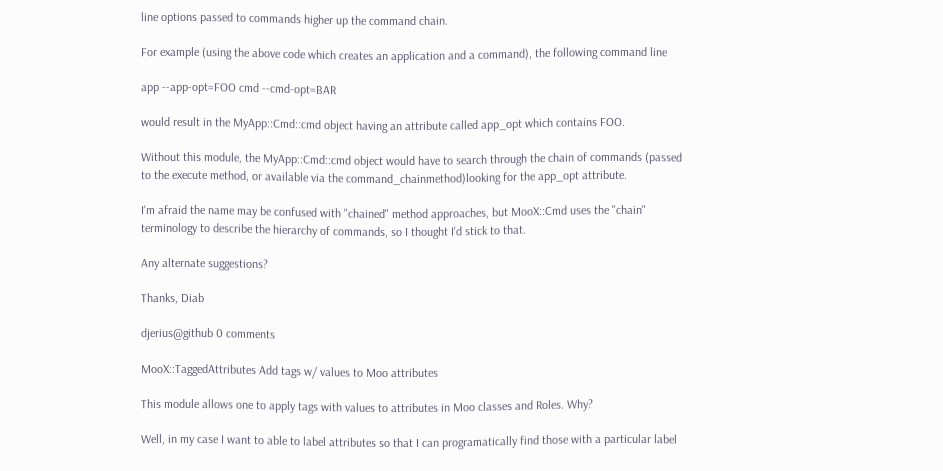line options passed to commands higher up the command chain.

For example (using the above code which creates an application and a command), the following command line

app --app-opt=FOO cmd --cmd-opt=BAR

would result in the MyApp::Cmd::cmd object having an attribute called app_opt which contains FOO.

Without this module, the MyApp::Cmd::cmd object would have to search through the chain of commands (passed to the execute method, or available via the command_chainmethod)looking for the app_opt attribute.

I'm afraid the name may be confused with "chained" method approaches, but MooX::Cmd uses the "chain" terminology to describe the hierarchy of commands, so I thought I'd stick to that.

Any alternate suggestions?

Thanks, Diab

djerius@github 0 comments

MooX::TaggedAttributes Add tags w/ values to Moo attributes

This module allows one to apply tags with values to attributes in Moo classes and Roles. Why?

Well, in my case I want to able to label attributes so that I can programatically find those with a particular label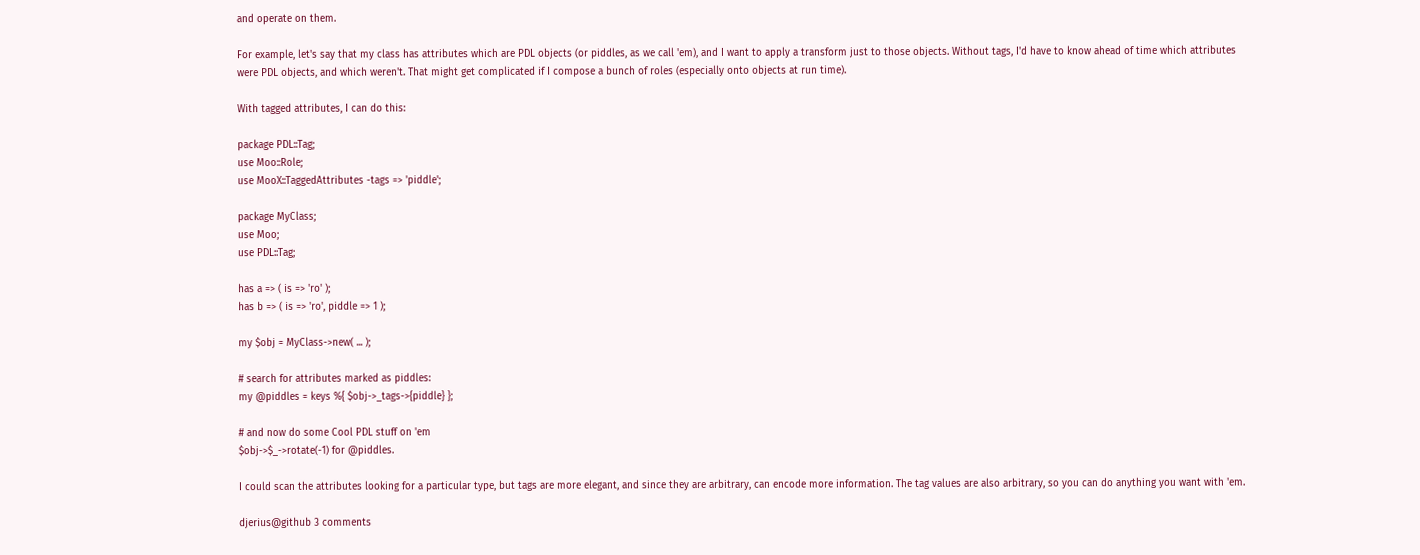and operate on them.

For example, let's say that my class has attributes which are PDL objects (or piddles, as we call 'em), and I want to apply a transform just to those objects. Without tags, I'd have to know ahead of time which attributes were PDL objects, and which weren't. That might get complicated if I compose a bunch of roles (especially onto objects at run time).

With tagged attributes, I can do this:

package PDL::Tag;
use Moo::Role;
use MooX::TaggedAttributes -tags => 'piddle';

package MyClass;
use Moo;
use PDL::Tag;

has a => ( is => 'ro' );
has b => ( is => 'ro', piddle => 1 );

my $obj = MyClass->new( ... );

# search for attributes marked as piddles:
my @piddles = keys %{ $obj->_tags->{piddle} };

# and now do some Cool PDL stuff on 'em
$obj->$_->rotate(-1) for @piddles.

I could scan the attributes looking for a particular type, but tags are more elegant, and since they are arbitrary, can encode more information. The tag values are also arbitrary, so you can do anything you want with 'em.

djerius@github 3 comments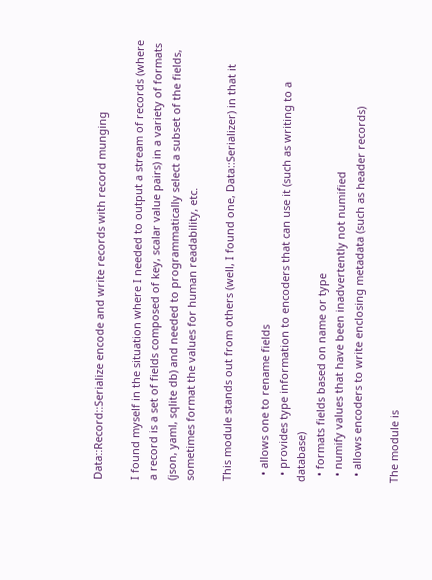Data::Record::Serialize encode and write records with record munging

I found myself in the situation where I needed to output a stream of records (where a record is a set of fields composed of key, scalar value pairs) in a variety of formats (json, yaml, sqlite db) and needed to programmatically select a subset of the fields, sometimes format the values for human readability, etc.

This module stands out from others (well, I found one, Data::Serializer) in that it

  • allows one to rename fields
  • provides type information to encoders that can use it (such as writing to a database)
  • formats fields based on name or type
  • numify values that have been inadvertently not numified
  • allows encoders to write enclosing metadata (such as header records)

The module is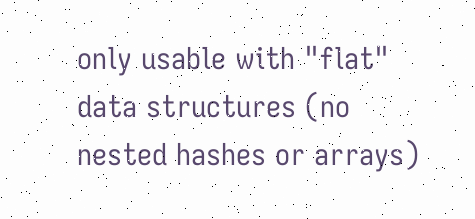only usable with "flat" data structures (no nested hashes or arrays)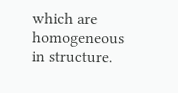which are homogeneous in structure.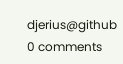djerius@github 0 comments